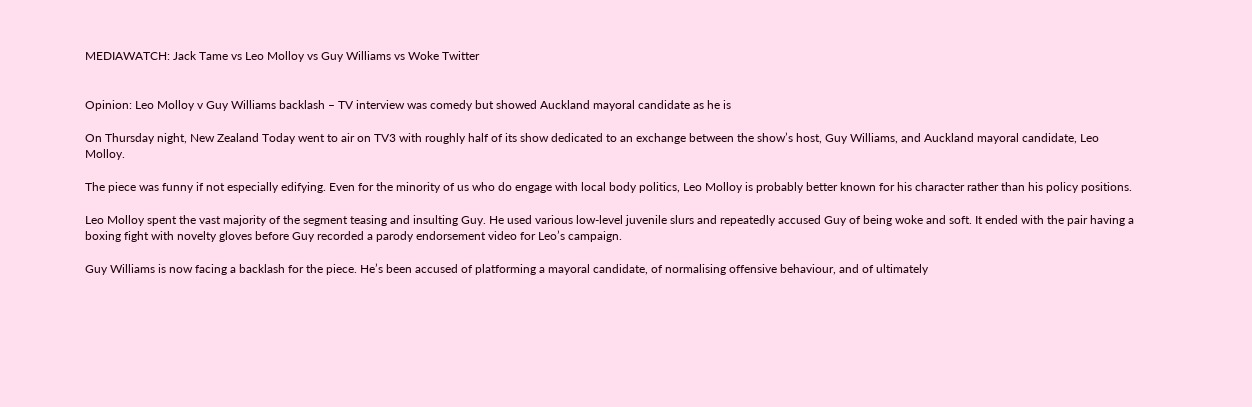MEDIAWATCH: Jack Tame vs Leo Molloy vs Guy Williams vs Woke Twitter


Opinion: Leo Molloy v Guy Williams backlash – TV interview was comedy but showed Auckland mayoral candidate as he is

On Thursday night, New Zealand Today went to air on TV3 with roughly half of its show dedicated to an exchange between the show’s host, Guy Williams, and Auckland mayoral candidate, Leo Molloy.

The piece was funny if not especially edifying. Even for the minority of us who do engage with local body politics, Leo Molloy is probably better known for his character rather than his policy positions.

Leo Molloy spent the vast majority of the segment teasing and insulting Guy. He used various low-level juvenile slurs and repeatedly accused Guy of being woke and soft. It ended with the pair having a boxing fight with novelty gloves before Guy recorded a parody endorsement video for Leo’s campaign.

Guy Williams is now facing a backlash for the piece. He’s been accused of platforming a mayoral candidate, of normalising offensive behaviour, and of ultimately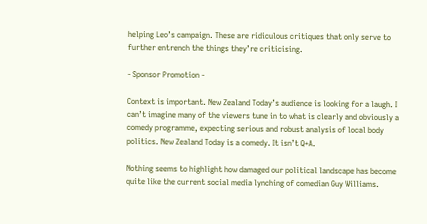helping Leo’s campaign. These are ridiculous critiques that only serve to further entrench the things they’re criticising.

- Sponsor Promotion -

Context is important. New Zealand Today’s audience is looking for a laugh. I can’t imagine many of the viewers tune in to what is clearly and obviously a comedy programme, expecting serious and robust analysis of local body politics. New Zealand Today is a comedy. It isn’t Q+A.

Nothing seems to highlight how damaged our political landscape has become quite like the current social media lynching of comedian Guy Williams.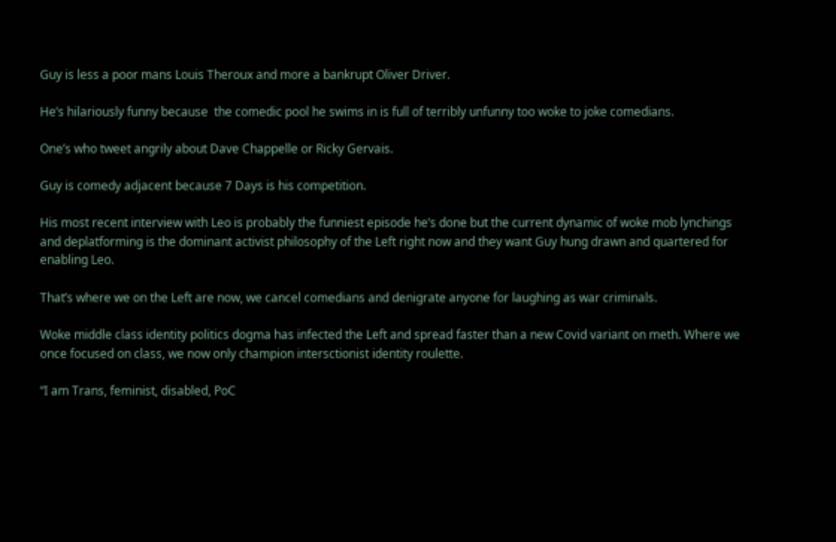Guy is less a poor mans Louis Theroux and more a bankrupt Oliver Driver.

He’s hilariously funny because  the comedic pool he swims in is full of terribly unfunny too woke to joke comedians.

One’s who tweet angrily about Dave Chappelle or Ricky Gervais.

Guy is comedy adjacent because 7 Days is his competition.

His most recent interview with Leo is probably the funniest episode he’s done but the current dynamic of woke mob lynchings and deplatforming is the dominant activist philosophy of the Left right now and they want Guy hung drawn and quartered for enabling Leo.

That’s where we on the Left are now, we cancel comedians and denigrate anyone for laughing as war criminals.

Woke middle class identity politics dogma has infected the Left and spread faster than a new Covid variant on meth. Where we once focused on class, we now only champion intersctionist identity roulette.

“I am Trans, feminist, disabled, PoC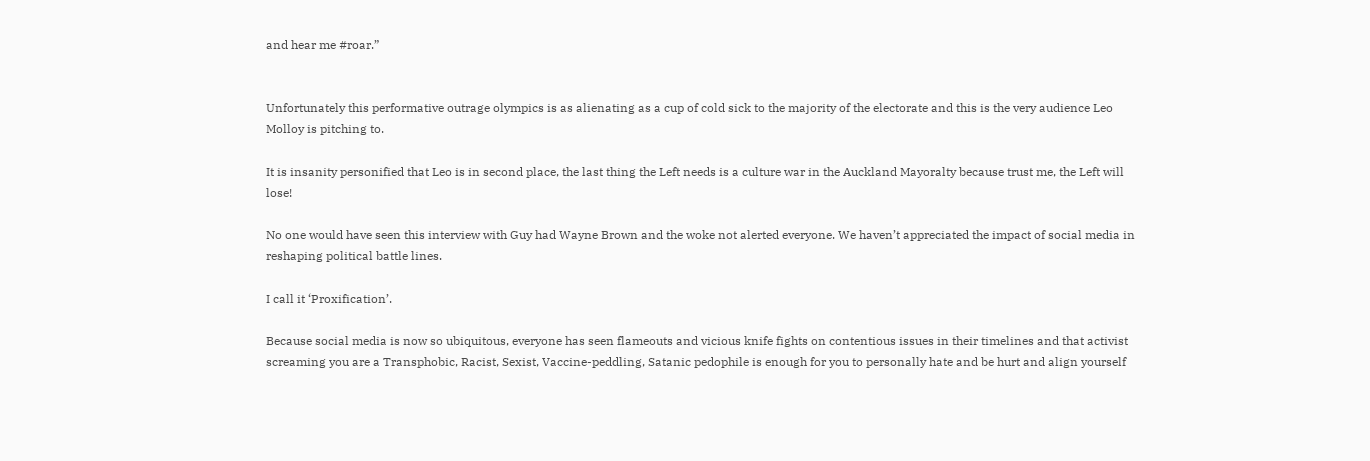and hear me #roar.”


Unfortunately this performative outrage olympics is as alienating as a cup of cold sick to the majority of the electorate and this is the very audience Leo Molloy is pitching to.

It is insanity personified that Leo is in second place, the last thing the Left needs is a culture war in the Auckland Mayoralty because trust me, the Left will lose!

No one would have seen this interview with Guy had Wayne Brown and the woke not alerted everyone. We haven’t appreciated the impact of social media in reshaping political battle lines.

I call it ‘Proxification’.

Because social media is now so ubiquitous, everyone has seen flameouts and vicious knife fights on contentious issues in their timelines and that activist screaming you are a Transphobic, Racist, Sexist, Vaccine-peddling, Satanic pedophile is enough for you to personally hate and be hurt and align yourself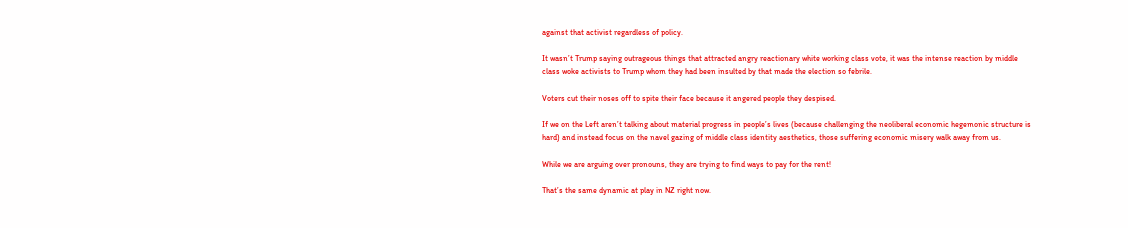against that activist regardless of policy.

It wasn’t Trump saying outrageous things that attracted angry reactionary white working class vote, it was the intense reaction by middle class woke activists to Trump whom they had been insulted by that made the election so febrile.

Voters cut their noses off to spite their face because it angered people they despised.

If we on the Left aren’t talking about material progress in people’s lives (because challenging the neoliberal economic hegemonic structure is hard) and instead focus on the navel gazing of middle class identity aesthetics, those suffering economic misery walk away from us.

While we are arguing over pronouns, they are trying to find ways to pay for the rent!

That’s the same dynamic at play in NZ right now.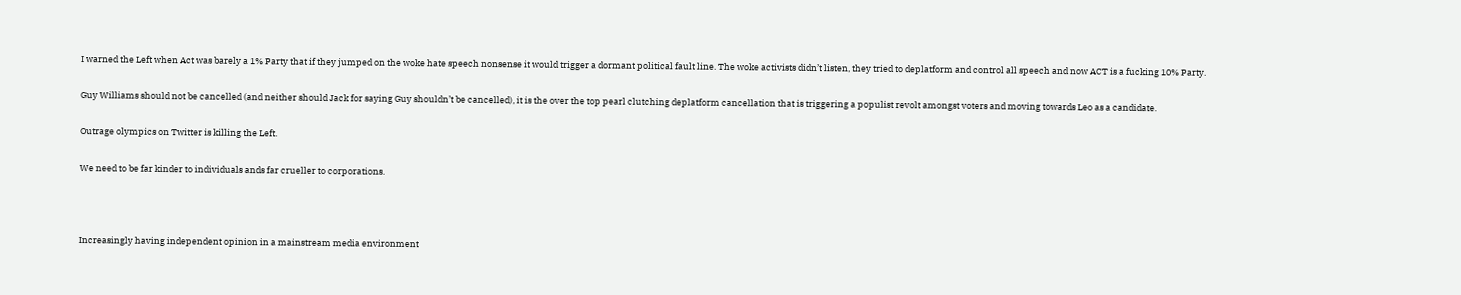I warned the Left when Act was barely a 1% Party that if they jumped on the woke hate speech nonsense it would trigger a dormant political fault line. The woke activists didn’t listen, they tried to deplatform and control all speech and now ACT is a fucking 10% Party.

Guy Williams should not be cancelled (and neither should Jack for saying Guy shouldn’t be cancelled), it is the over the top pearl clutching deplatform cancellation that is triggering a populist revolt amongst voters and moving towards Leo as a candidate.

Outrage olympics on Twitter is killing the Left.

We need to be far kinder to individuals ands far crueller to corporations.



Increasingly having independent opinion in a mainstream media environment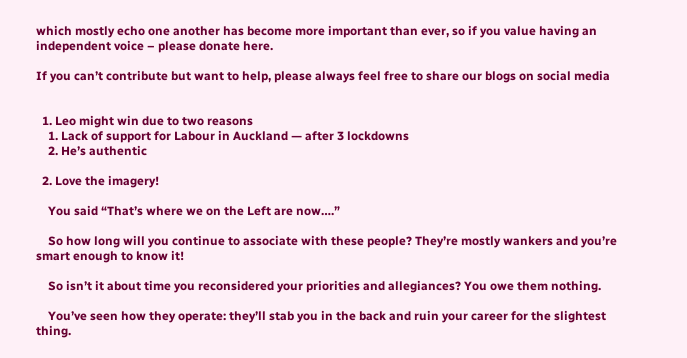which mostly echo one another has become more important than ever, so if you value having an independent voice – please donate here.

If you can’t contribute but want to help, please always feel free to share our blogs on social media


  1. Leo might win due to two reasons
    1. Lack of support for Labour in Auckland — after 3 lockdowns
    2. He’s authentic

  2. Love the imagery!

    You said “That’s where we on the Left are now….”

    So how long will you continue to associate with these people? They’re mostly wankers and you’re smart enough to know it!

    So isn’t it about time you reconsidered your priorities and allegiances? You owe them nothing.

    You’ve seen how they operate: they’ll stab you in the back and ruin your career for the slightest thing.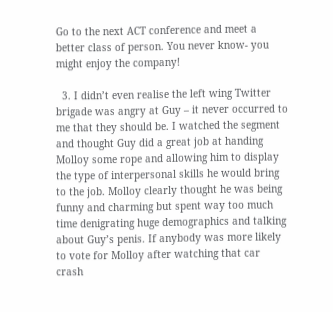Go to the next ACT conference and meet a better class of person. You never know- you might enjoy the company!

  3. I didn’t even realise the left wing Twitter brigade was angry at Guy – it never occurred to me that they should be. I watched the segment and thought Guy did a great job at handing Molloy some rope and allowing him to display the type of interpersonal skills he would bring to the job. Molloy clearly thought he was being funny and charming but spent way too much time denigrating huge demographics and talking about Guy’s penis. If anybody was more likely to vote for Molloy after watching that car crash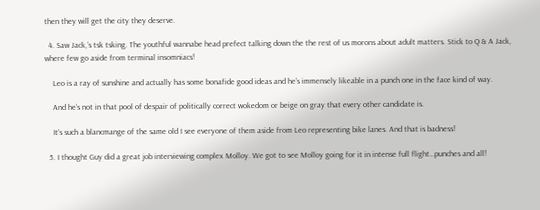then they will get the city they deserve.

  4. Saw Jack,’s tsk tsking. The youthful wannabe head prefect talking down the the rest of us morons about adult matters. Stick to Q & A Jack, where few go aside from terminal insomniacs!

    Leo is a ray of sunshine and actually has some bonafide good ideas and he’s immensely likeable in a punch one in the face kind of way.

    And he’s not in that pool of despair of politically correct wokedom or beige on gray that every other candidate is.

    It’s such a blancmange of the same old I see everyone of them aside from Leo representing bike lanes. And that is badness!

  5. I thought Guy did a great job interviewing complex Molloy. We got to see Molloy going for it in intense full flight…punches and all!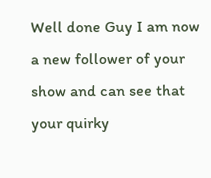Well done Guy I am now a new follower of your show and can see that your quirky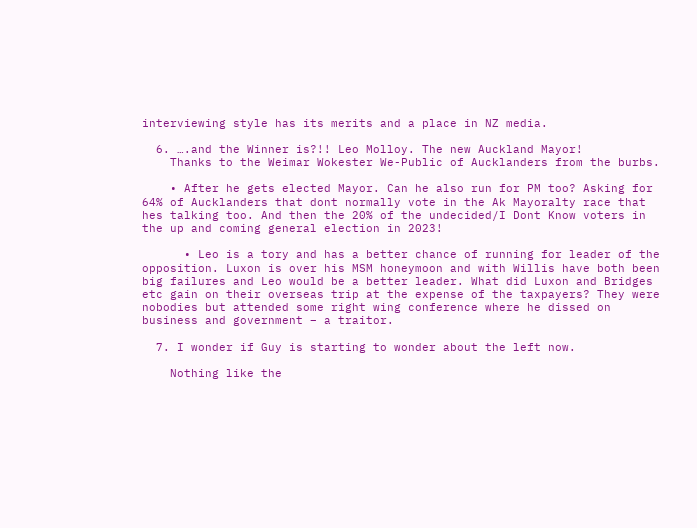interviewing style has its merits and a place in NZ media.

  6. ….and the Winner is?!! Leo Molloy. The new Auckland Mayor!
    Thanks to the Weimar Wokester We-Public of Aucklanders from the burbs.

    • After he gets elected Mayor. Can he also run for PM too? Asking for 64% of Aucklanders that dont normally vote in the Ak Mayoralty race that hes talking too. And then the 20% of the undecided/I Dont Know voters in the up and coming general election in 2023!

      • Leo is a tory and has a better chance of running for leader of the opposition. Luxon is over his MSM honeymoon and with Willis have both been big failures and Leo would be a better leader. What did Luxon and Bridges etc gain on their overseas trip at the expense of the taxpayers? They were nobodies but attended some right wing conference where he dissed on business and government – a traitor.

  7. I wonder if Guy is starting to wonder about the left now.

    Nothing like the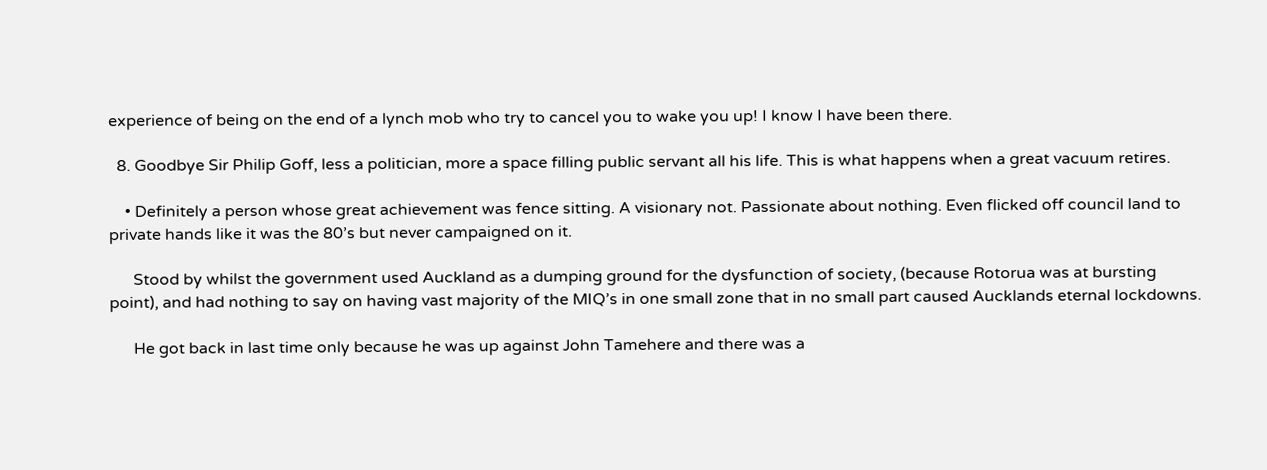experience of being on the end of a lynch mob who try to cancel you to wake you up! I know I have been there.

  8. Goodbye Sir Philip Goff, less a politician, more a space filling public servant all his life. This is what happens when a great vacuum retires.

    • Definitely a person whose great achievement was fence sitting. A visionary not. Passionate about nothing. Even flicked off council land to private hands like it was the 80’s but never campaigned on it.

      Stood by whilst the government used Auckland as a dumping ground for the dysfunction of society, (because Rotorua was at bursting point), and had nothing to say on having vast majority of the MIQ’s in one small zone that in no small part caused Aucklands eternal lockdowns.

      He got back in last time only because he was up against John Tamehere and there was a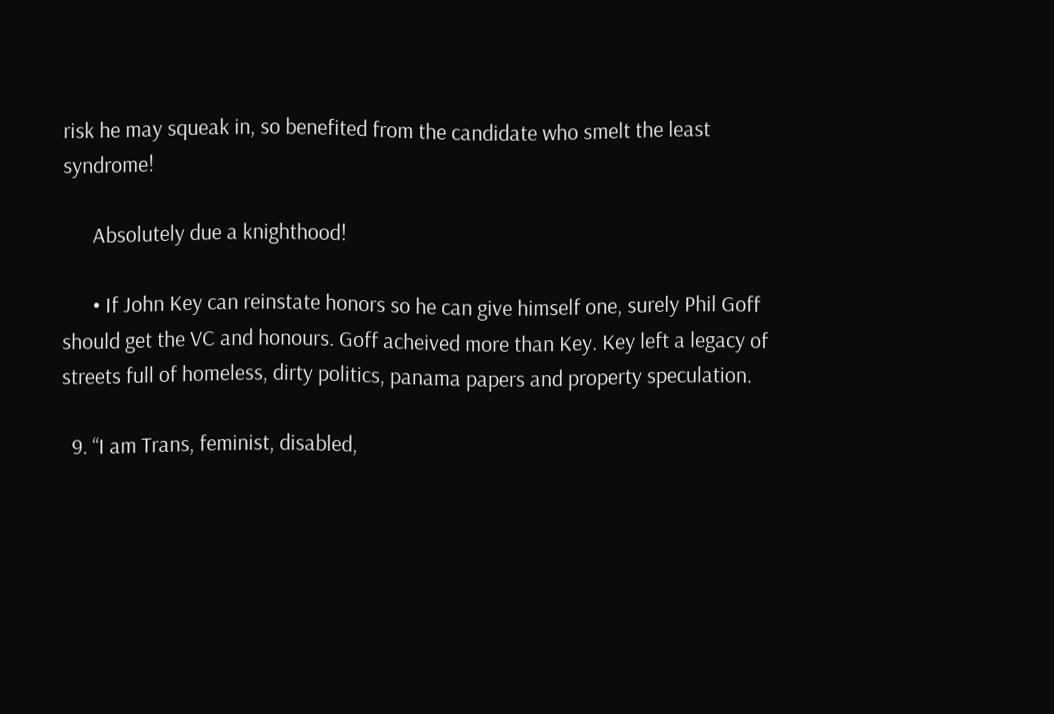risk he may squeak in, so benefited from the candidate who smelt the least syndrome!

      Absolutely due a knighthood!

      • If John Key can reinstate honors so he can give himself one, surely Phil Goff should get the VC and honours. Goff acheived more than Key. Key left a legacy of streets full of homeless, dirty politics, panama papers and property speculation.

  9. “I am Trans, feminist, disabled,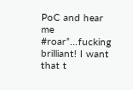PoC and hear me #roar”…fucking brilliant! I want that t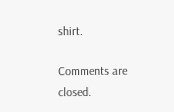shirt.

Comments are closed.